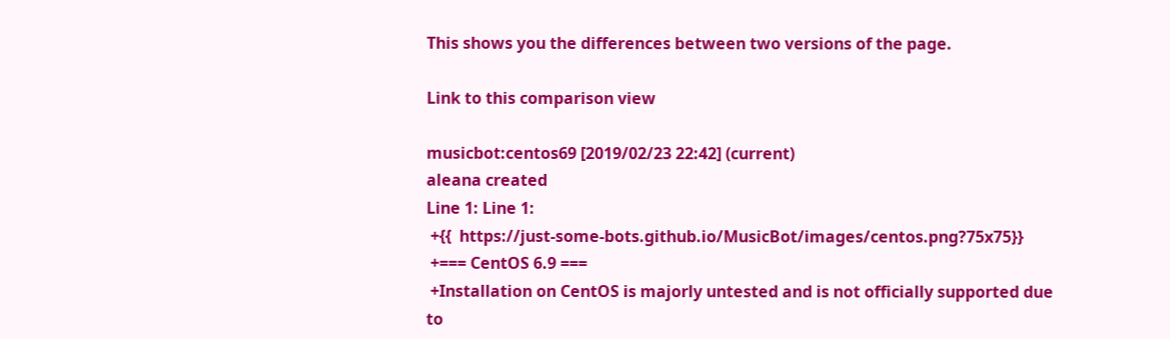This shows you the differences between two versions of the page.

Link to this comparison view

musicbot:centos69 [2019/02/23 22:42] (current)
aleana created
Line 1: Line 1:
 +{{  https://just-some-bots.github.io/MusicBot/images/centos.png?75x75}}
 +=== CentOS 6.9 ===
 +Installation on CentOS is majorly untested and is not officially supported due to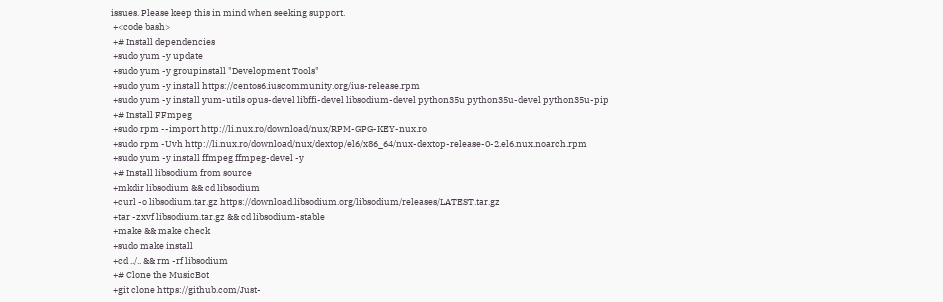issues. Please keep this in mind when seeking support.
 +<code bash>
 +# Install dependencies
 +sudo yum -y update
 +sudo yum -y groupinstall "Development Tools"
 +sudo yum -y install https://centos6.iuscommunity.org/ius-release.rpm
 +sudo yum -y install yum-utils opus-devel libffi-devel libsodium-devel python35u python35u-devel python35u-pip
 +# Install FFmpeg
 +sudo rpm --import http://li.nux.ro/download/nux/RPM-GPG-KEY-nux.ro
 +sudo rpm -Uvh http://li.nux.ro/download/nux/dextop/el6/x86_64/nux-dextop-release-0-2.el6.nux.noarch.rpm
 +sudo yum -y install ffmpeg ffmpeg-devel -y
 +# Install libsodium from source
 +mkdir libsodium && cd libsodium
 +curl -o libsodium.tar.gz https://download.libsodium.org/libsodium/releases/LATEST.tar.gz
 +tar -zxvf libsodium.tar.gz && cd libsodium-stable
 +make && make check
 +sudo make install
 +cd ../.. && rm -rf libsodium
 +# Clone the MusicBot
 +git clone https://github.com/Just-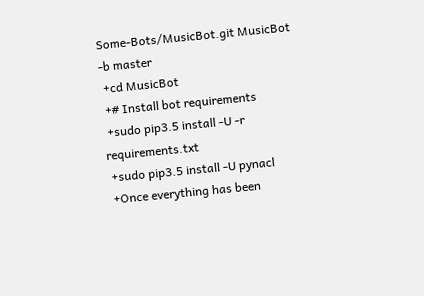Some-Bots/MusicBot.git MusicBot -b master
 +cd MusicBot
 +# Install bot requirements
 +sudo pip3.5 install -U -r requirements.txt
 +sudo pip3.5 install -U pynacl
 +Once everything has been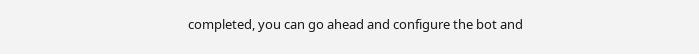completed, you can go ahead and configure the bot and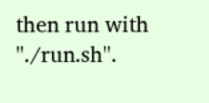then run with ''./run.sh''.